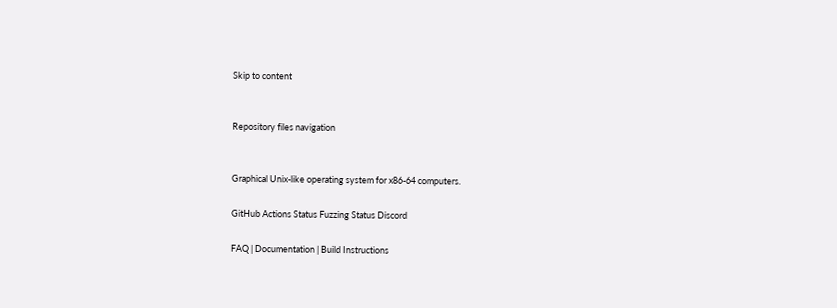Skip to content


Repository files navigation


Graphical Unix-like operating system for x86-64 computers.

GitHub Actions Status Fuzzing Status Discord

FAQ | Documentation | Build Instructions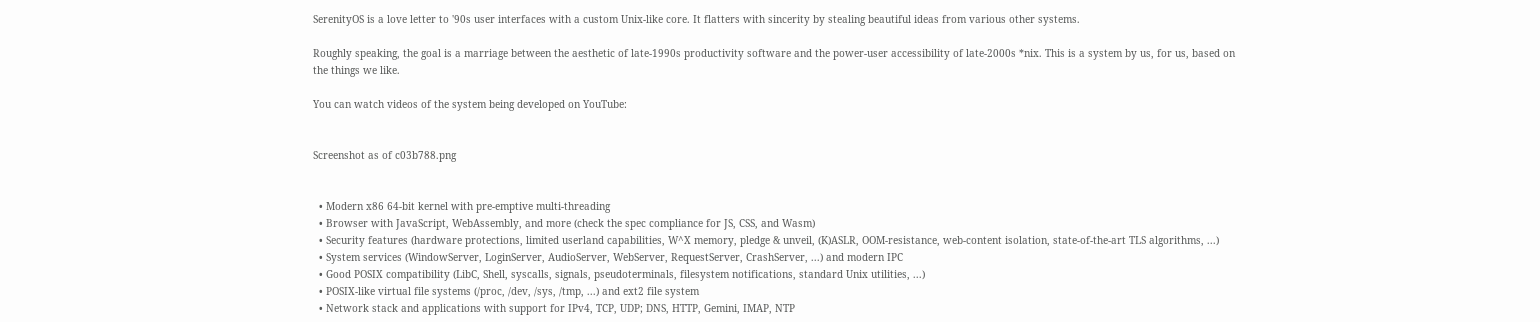SerenityOS is a love letter to '90s user interfaces with a custom Unix-like core. It flatters with sincerity by stealing beautiful ideas from various other systems.

Roughly speaking, the goal is a marriage between the aesthetic of late-1990s productivity software and the power-user accessibility of late-2000s *nix. This is a system by us, for us, based on the things we like.

You can watch videos of the system being developed on YouTube:


Screenshot as of c03b788.png


  • Modern x86 64-bit kernel with pre-emptive multi-threading
  • Browser with JavaScript, WebAssembly, and more (check the spec compliance for JS, CSS, and Wasm)
  • Security features (hardware protections, limited userland capabilities, W^X memory, pledge & unveil, (K)ASLR, OOM-resistance, web-content isolation, state-of-the-art TLS algorithms, ...)
  • System services (WindowServer, LoginServer, AudioServer, WebServer, RequestServer, CrashServer, ...) and modern IPC
  • Good POSIX compatibility (LibC, Shell, syscalls, signals, pseudoterminals, filesystem notifications, standard Unix utilities, ...)
  • POSIX-like virtual file systems (/proc, /dev, /sys, /tmp, ...) and ext2 file system
  • Network stack and applications with support for IPv4, TCP, UDP; DNS, HTTP, Gemini, IMAP, NTP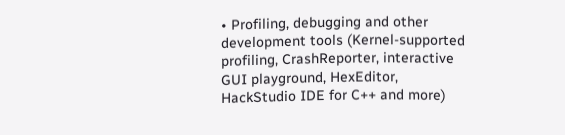• Profiling, debugging and other development tools (Kernel-supported profiling, CrashReporter, interactive GUI playground, HexEditor, HackStudio IDE for C++ and more)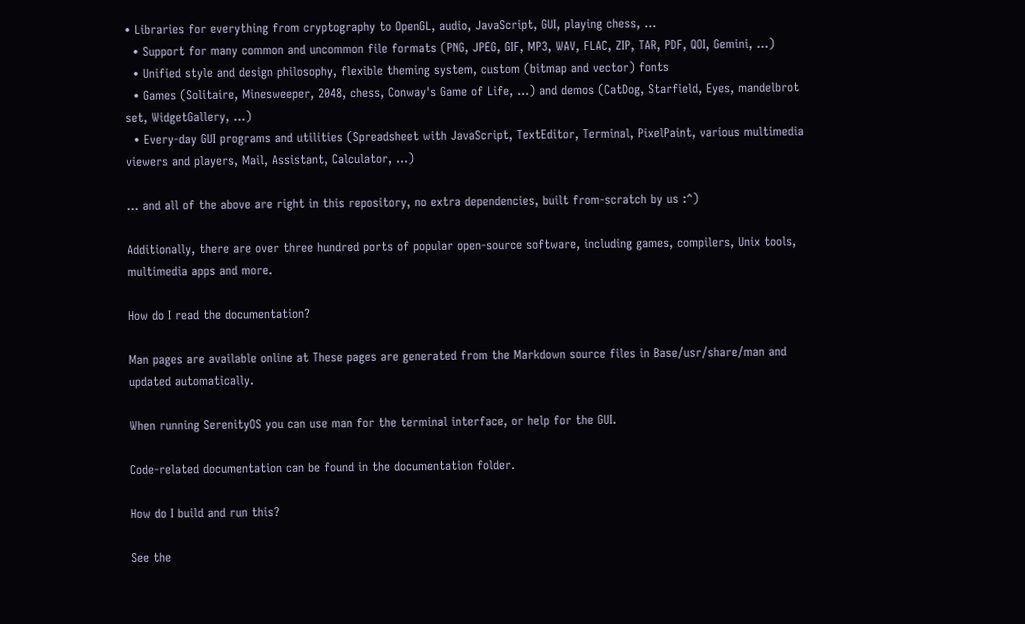• Libraries for everything from cryptography to OpenGL, audio, JavaScript, GUI, playing chess, ...
  • Support for many common and uncommon file formats (PNG, JPEG, GIF, MP3, WAV, FLAC, ZIP, TAR, PDF, QOI, Gemini, ...)
  • Unified style and design philosophy, flexible theming system, custom (bitmap and vector) fonts
  • Games (Solitaire, Minesweeper, 2048, chess, Conway's Game of Life, ...) and demos (CatDog, Starfield, Eyes, mandelbrot set, WidgetGallery, ...)
  • Every-day GUI programs and utilities (Spreadsheet with JavaScript, TextEditor, Terminal, PixelPaint, various multimedia viewers and players, Mail, Assistant, Calculator, ...)

... and all of the above are right in this repository, no extra dependencies, built from-scratch by us :^)

Additionally, there are over three hundred ports of popular open-source software, including games, compilers, Unix tools, multimedia apps and more.

How do I read the documentation?

Man pages are available online at These pages are generated from the Markdown source files in Base/usr/share/man and updated automatically.

When running SerenityOS you can use man for the terminal interface, or help for the GUI.

Code-related documentation can be found in the documentation folder.

How do I build and run this?

See the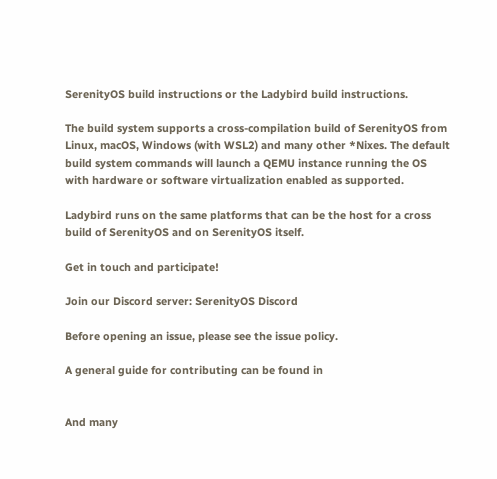SerenityOS build instructions or the Ladybird build instructions.

The build system supports a cross-compilation build of SerenityOS from Linux, macOS, Windows (with WSL2) and many other *Nixes. The default build system commands will launch a QEMU instance running the OS with hardware or software virtualization enabled as supported.

Ladybird runs on the same platforms that can be the host for a cross build of SerenityOS and on SerenityOS itself.

Get in touch and participate!

Join our Discord server: SerenityOS Discord

Before opening an issue, please see the issue policy.

A general guide for contributing can be found in


And many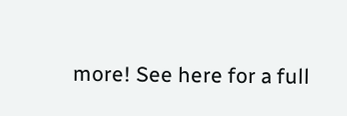more! See here for a full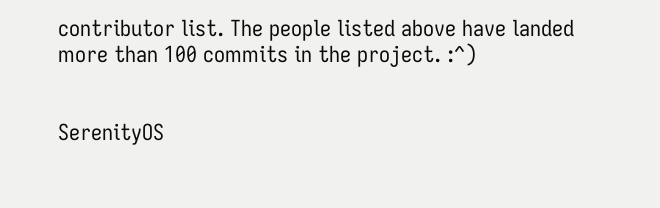contributor list. The people listed above have landed more than 100 commits in the project. :^)


SerenityOS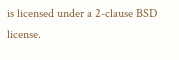is licensed under a 2-clause BSD license.